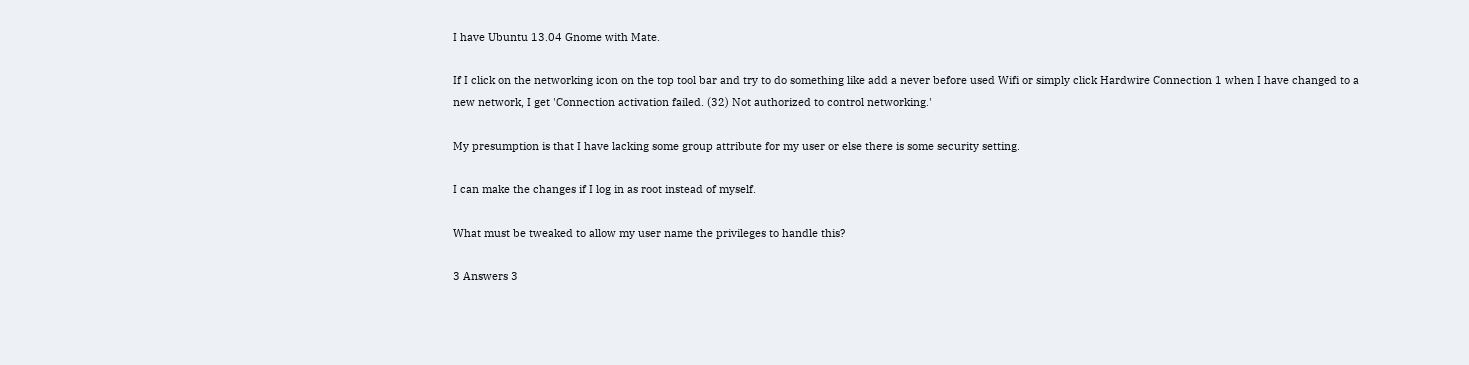I have Ubuntu 13.04 Gnome with Mate.

If I click on the networking icon on the top tool bar and try to do something like add a never before used Wifi or simply click Hardwire Connection 1 when I have changed to a new network, I get 'Connection activation failed. (32) Not authorized to control networking.'

My presumption is that I have lacking some group attribute for my user or else there is some security setting.

I can make the changes if I log in as root instead of myself.

What must be tweaked to allow my user name the privileges to handle this?

3 Answers 3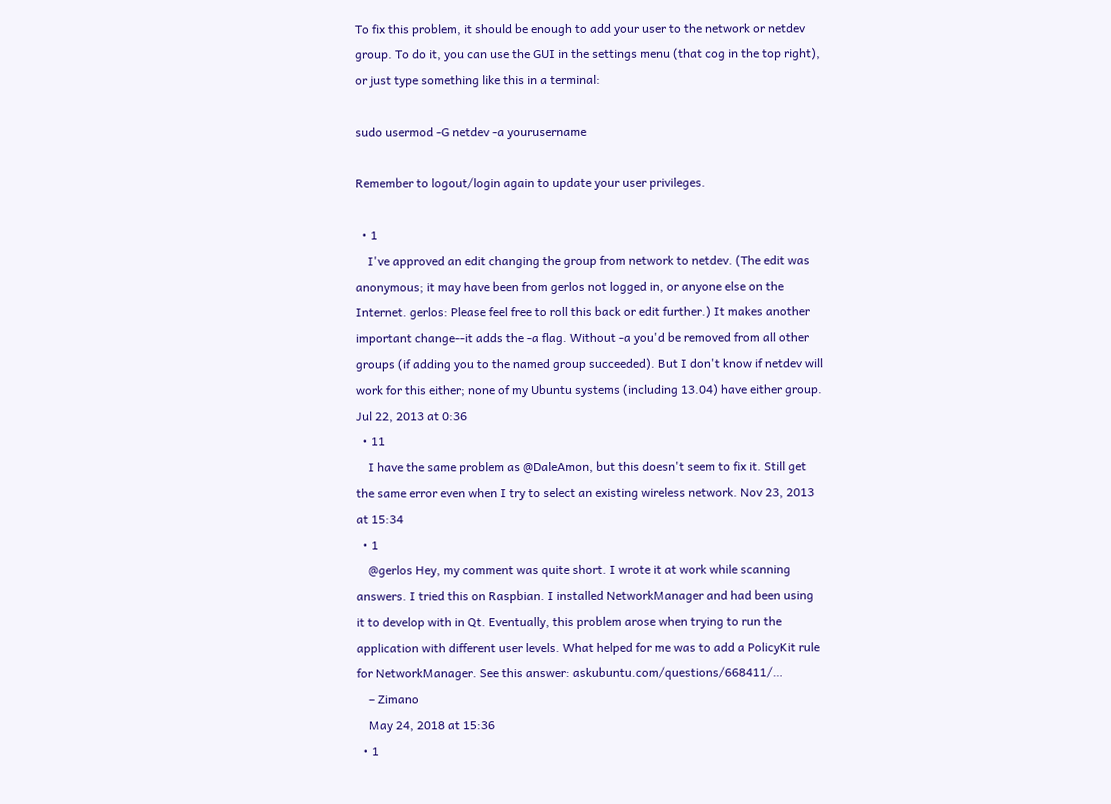To fix this problem, it should be enough to add your user to the network or netdev group. To do it, you can use the GUI in the settings menu (that cog in the top right), or just type something like this in a terminal:

sudo usermod -G netdev -a yourusername

Remember to logout/login again to update your user privileges.

  • 1
    I've approved an edit changing the group from network to netdev. (The edit was anonymous; it may have been from gerlos not logged in, or anyone else on the Internet. gerlos: Please feel free to roll this back or edit further.) It makes another important change--it adds the -a flag. Without -a you'd be removed from all other groups (if adding you to the named group succeeded). But I don't know if netdev will work for this either; none of my Ubuntu systems (including 13.04) have either group. Jul 22, 2013 at 0:36
  • 11
    I have the same problem as @DaleAmon, but this doesn't seem to fix it. Still get the same error even when I try to select an existing wireless network. Nov 23, 2013 at 15:34
  • 1
    @gerlos Hey, my comment was quite short. I wrote it at work while scanning answers. I tried this on Raspbian. I installed NetworkManager and had been using it to develop with in Qt. Eventually, this problem arose when trying to run the application with different user levels. What helped for me was to add a PolicyKit rule for NetworkManager. See this answer: askubuntu.com/questions/668411/…
    – Zimano
    May 24, 2018 at 15:36
  • 1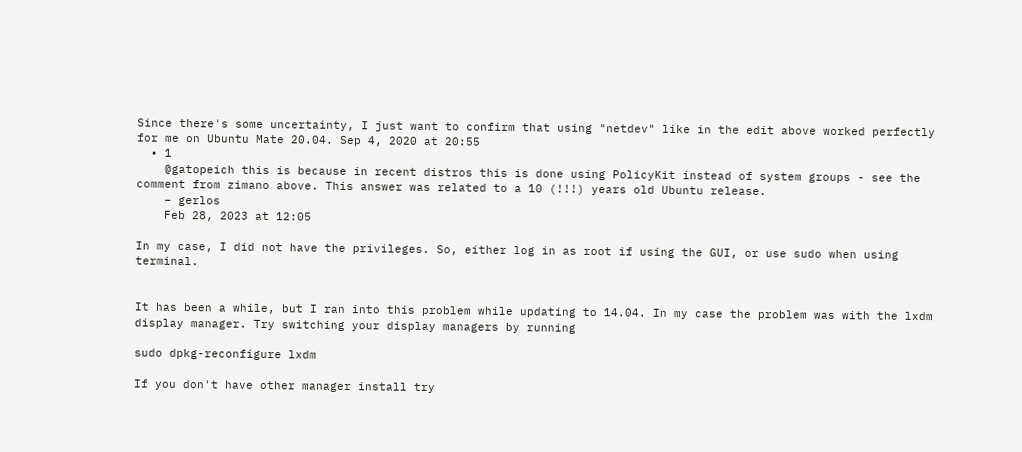Since there's some uncertainty, I just want to confirm that using "netdev" like in the edit above worked perfectly for me on Ubuntu Mate 20.04. Sep 4, 2020 at 20:55
  • 1
    @gatopeich this is because in recent distros this is done using PolicyKit instead of system groups - see the comment from zimano above. This answer was related to a 10 (!!!) years old Ubuntu release.
    – gerlos
    Feb 28, 2023 at 12:05

In my case, I did not have the privileges. So, either log in as root if using the GUI, or use sudo when using terminal.


It has been a while, but I ran into this problem while updating to 14.04. In my case the problem was with the lxdm display manager. Try switching your display managers by running

sudo dpkg-reconfigure lxdm

If you don't have other manager install try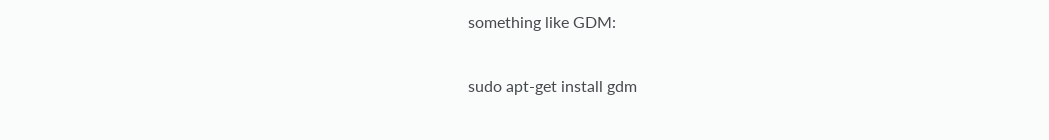something like GDM:

sudo apt-get install gdm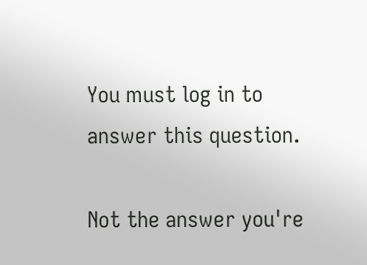You must log in to answer this question.

Not the answer you're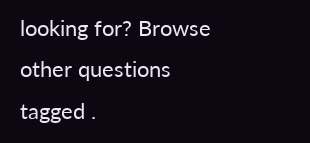looking for? Browse other questions tagged .